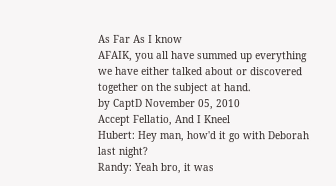As Far As I know
AFAIK, you all have summed up everything we have either talked about or discovered together on the subject at hand.
by CaptD November 05, 2010
Accept Fellatio, And I Kneel
Hubert: Hey man, how'd it go with Deborah last night?
Randy: Yeah bro, it was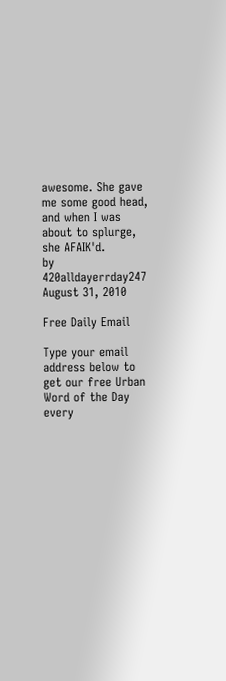awesome. She gave me some good head, and when I was about to splurge, she AFAIK'd.
by 420alldayerrday247 August 31, 2010

Free Daily Email

Type your email address below to get our free Urban Word of the Day every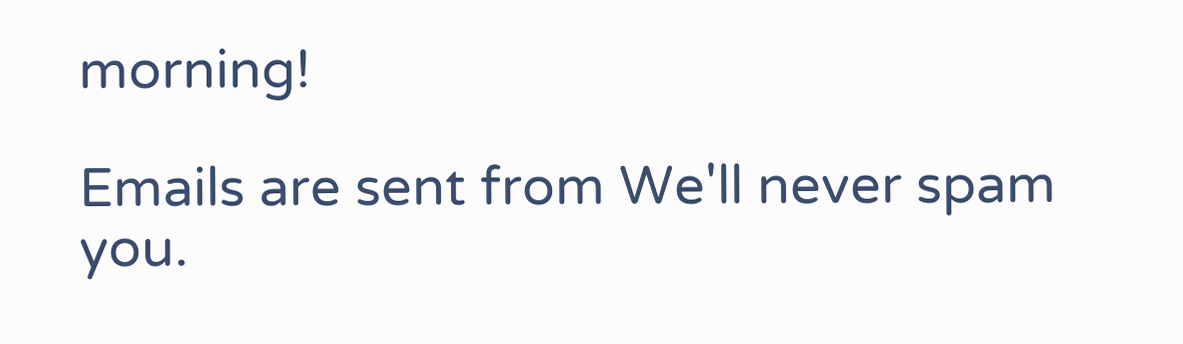morning!

Emails are sent from We'll never spam you.